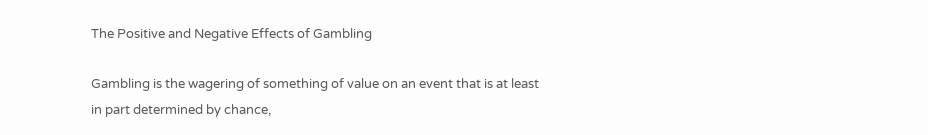The Positive and Negative Effects of Gambling

Gambling is the wagering of something of value on an event that is at least in part determined by chance,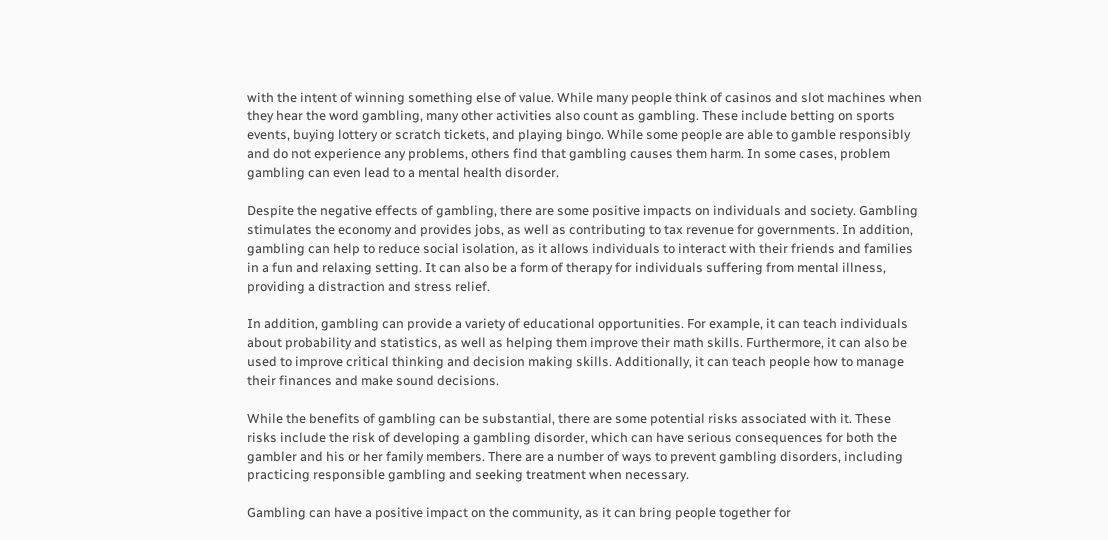with the intent of winning something else of value. While many people think of casinos and slot machines when they hear the word gambling, many other activities also count as gambling. These include betting on sports events, buying lottery or scratch tickets, and playing bingo. While some people are able to gamble responsibly and do not experience any problems, others find that gambling causes them harm. In some cases, problem gambling can even lead to a mental health disorder.

Despite the negative effects of gambling, there are some positive impacts on individuals and society. Gambling stimulates the economy and provides jobs, as well as contributing to tax revenue for governments. In addition, gambling can help to reduce social isolation, as it allows individuals to interact with their friends and families in a fun and relaxing setting. It can also be a form of therapy for individuals suffering from mental illness, providing a distraction and stress relief.

In addition, gambling can provide a variety of educational opportunities. For example, it can teach individuals about probability and statistics, as well as helping them improve their math skills. Furthermore, it can also be used to improve critical thinking and decision making skills. Additionally, it can teach people how to manage their finances and make sound decisions.

While the benefits of gambling can be substantial, there are some potential risks associated with it. These risks include the risk of developing a gambling disorder, which can have serious consequences for both the gambler and his or her family members. There are a number of ways to prevent gambling disorders, including practicing responsible gambling and seeking treatment when necessary.

Gambling can have a positive impact on the community, as it can bring people together for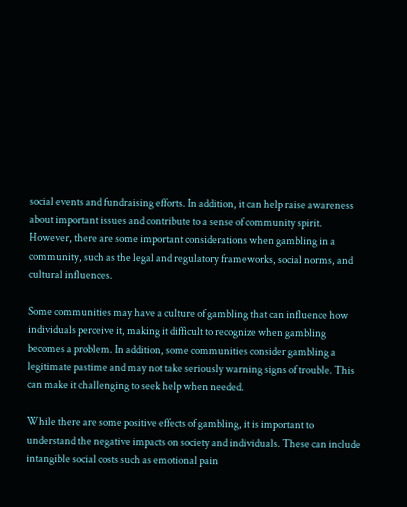social events and fundraising efforts. In addition, it can help raise awareness about important issues and contribute to a sense of community spirit. However, there are some important considerations when gambling in a community, such as the legal and regulatory frameworks, social norms, and cultural influences.

Some communities may have a culture of gambling that can influence how individuals perceive it, making it difficult to recognize when gambling becomes a problem. In addition, some communities consider gambling a legitimate pastime and may not take seriously warning signs of trouble. This can make it challenging to seek help when needed.

While there are some positive effects of gambling, it is important to understand the negative impacts on society and individuals. These can include intangible social costs such as emotional pain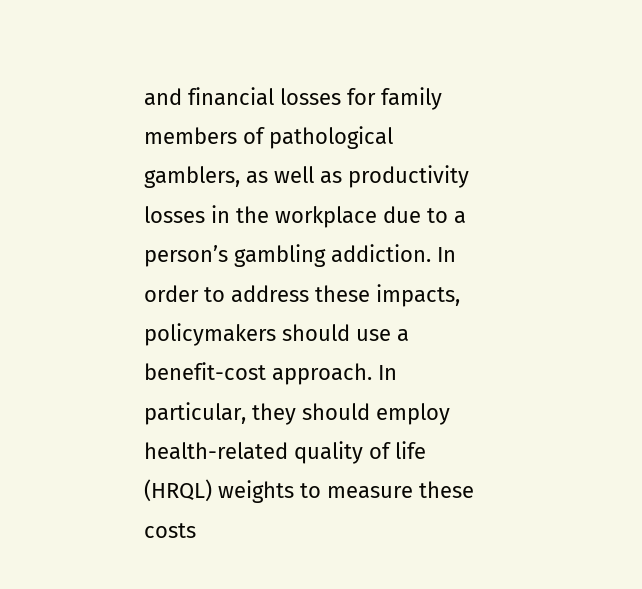and financial losses for family members of pathological gamblers, as well as productivity losses in the workplace due to a person’s gambling addiction. In order to address these impacts, policymakers should use a benefit-cost approach. In particular, they should employ health-related quality of life (HRQL) weights to measure these costs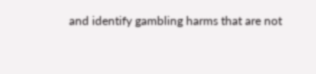and identify gambling harms that are not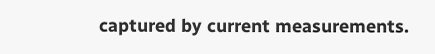captured by current measurements.